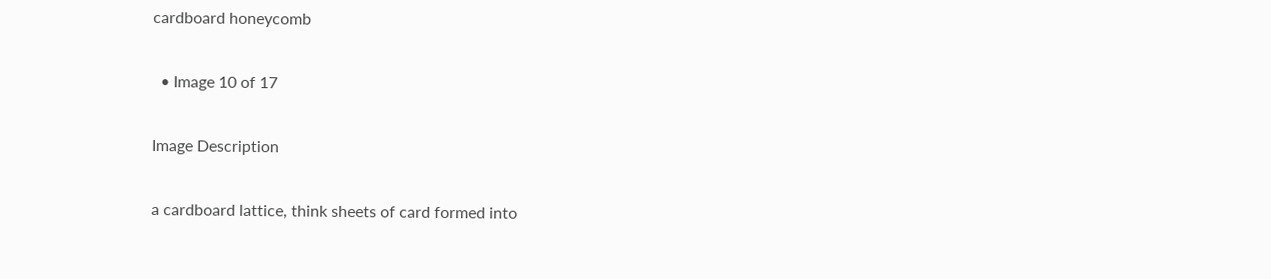cardboard honeycomb

  • Image 10 of 17

Image Description

a cardboard lattice, think sheets of card formed into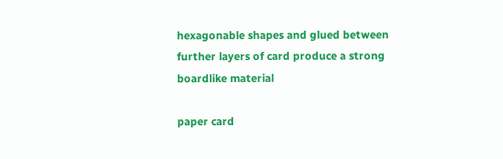hexagonable shapes and glued between further layers of card produce a strong boardlike material

paper card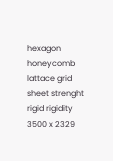hexagon honeycomb lattace grid sheet strenght rigid rigidity
3500 x 2329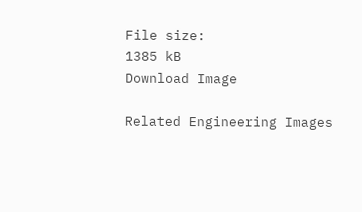File size:
1385 kB
Download Image

Related Engineering Images